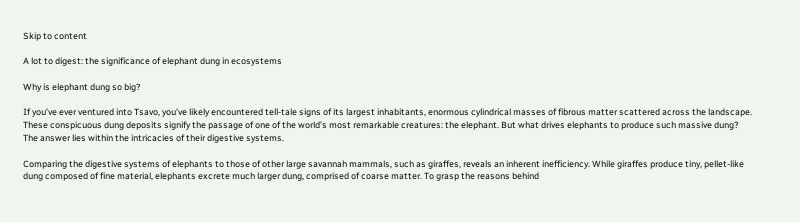Skip to content

A lot to digest: the significance of elephant dung in ecosystems

Why is elephant dung so big?

If you’ve ever ventured into Tsavo, you’ve likely encountered tell-tale signs of its largest inhabitants, enormous cylindrical masses of fibrous matter scattered across the landscape. These conspicuous dung deposits signify the passage of one of the world’s most remarkable creatures: the elephant. But what drives elephants to produce such massive dung? The answer lies within the intricacies of their digestive systems.

Comparing the digestive systems of elephants to those of other large savannah mammals, such as giraffes, reveals an inherent inefficiency. While giraffes produce tiny, pellet-like dung composed of fine material, elephants excrete much larger dung, comprised of coarse matter. To grasp the reasons behind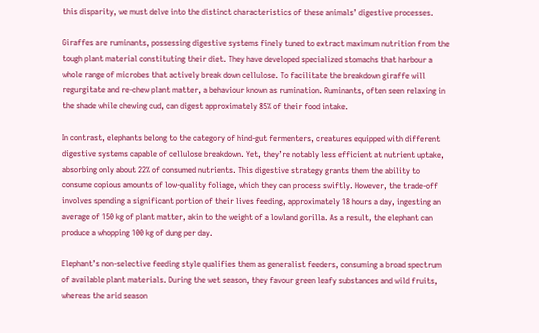this disparity, we must delve into the distinct characteristics of these animals’ digestive processes.

Giraffes are ruminants, possessing digestive systems finely tuned to extract maximum nutrition from the tough plant material constituting their diet. They have developed specialized stomachs that harbour a whole range of microbes that actively break down cellulose. To facilitate the breakdown giraffe will regurgitate and re-chew plant matter, a behaviour known as rumination. Ruminants, often seen relaxing in the shade while chewing cud, can digest approximately 85% of their food intake.

In contrast, elephants belong to the category of hind-gut fermenters, creatures equipped with different digestive systems capable of cellulose breakdown. Yet, they’re notably less efficient at nutrient uptake, absorbing only about 22% of consumed nutrients. This digestive strategy grants them the ability to consume copious amounts of low-quality foliage, which they can process swiftly. However, the trade-off involves spending a significant portion of their lives feeding, approximately 18 hours a day, ingesting an average of 150 kg of plant matter, akin to the weight of a lowland gorilla. As a result, the elephant can produce a whopping 100 kg of dung per day.

Elephant’s non-selective feeding style qualifies them as generalist feeders, consuming a broad spectrum of available plant materials. During the wet season, they favour green leafy substances and wild fruits, whereas the arid season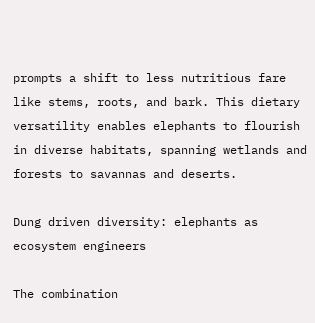prompts a shift to less nutritious fare like stems, roots, and bark. This dietary versatility enables elephants to flourish in diverse habitats, spanning wetlands and forests to savannas and deserts.

Dung driven diversity: elephants as ecosystem engineers

The combination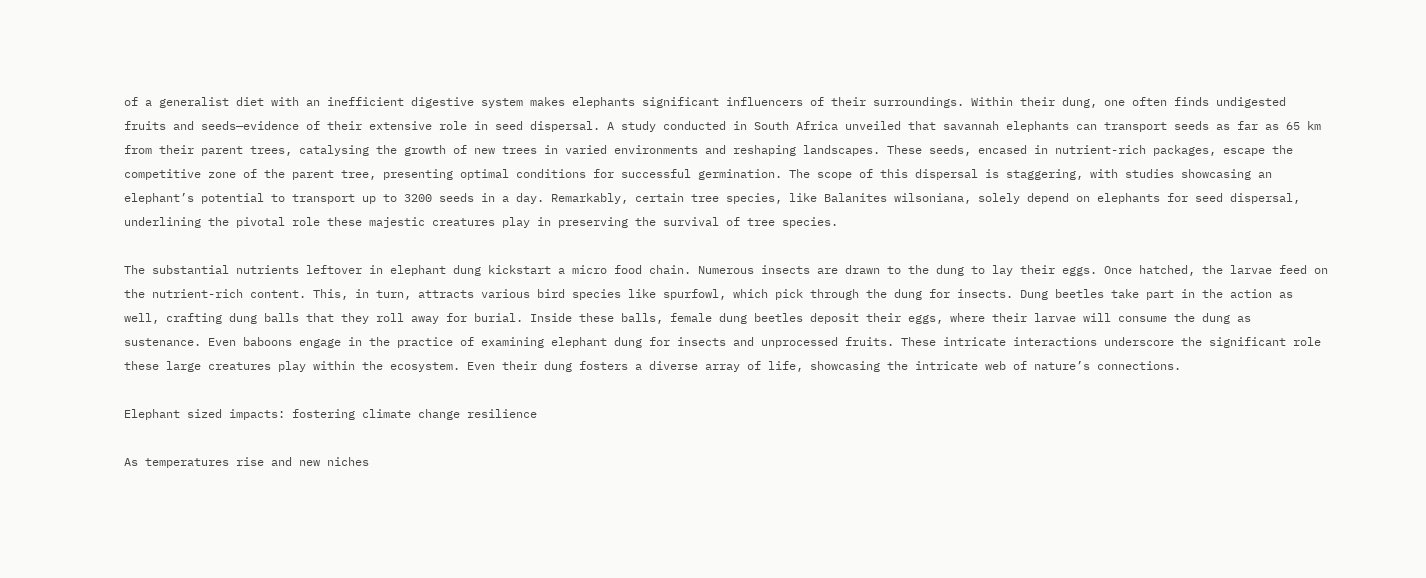of a generalist diet with an inefficient digestive system makes elephants significant influencers of their surroundings. Within their dung, one often finds undigested fruits and seeds—evidence of their extensive role in seed dispersal. A study conducted in South Africa unveiled that savannah elephants can transport seeds as far as 65 km from their parent trees, catalysing the growth of new trees in varied environments and reshaping landscapes. These seeds, encased in nutrient-rich packages, escape the competitive zone of the parent tree, presenting optimal conditions for successful germination. The scope of this dispersal is staggering, with studies showcasing an elephant’s potential to transport up to 3200 seeds in a day. Remarkably, certain tree species, like Balanites wilsoniana, solely depend on elephants for seed dispersal, underlining the pivotal role these majestic creatures play in preserving the survival of tree species.

The substantial nutrients leftover in elephant dung kickstart a micro food chain. Numerous insects are drawn to the dung to lay their eggs. Once hatched, the larvae feed on the nutrient-rich content. This, in turn, attracts various bird species like spurfowl, which pick through the dung for insects. Dung beetles take part in the action as well, crafting dung balls that they roll away for burial. Inside these balls, female dung beetles deposit their eggs, where their larvae will consume the dung as sustenance. Even baboons engage in the practice of examining elephant dung for insects and unprocessed fruits. These intricate interactions underscore the significant role these large creatures play within the ecosystem. Even their dung fosters a diverse array of life, showcasing the intricate web of nature’s connections.

Elephant sized impacts: fostering climate change resilience

As temperatures rise and new niches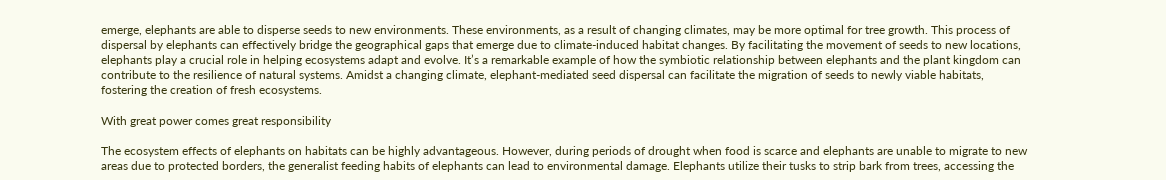emerge, elephants are able to disperse seeds to new environments. These environments, as a result of changing climates, may be more optimal for tree growth. This process of dispersal by elephants can effectively bridge the geographical gaps that emerge due to climate-induced habitat changes. By facilitating the movement of seeds to new locations, elephants play a crucial role in helping ecosystems adapt and evolve. It’s a remarkable example of how the symbiotic relationship between elephants and the plant kingdom can contribute to the resilience of natural systems. Amidst a changing climate, elephant-mediated seed dispersal can facilitate the migration of seeds to newly viable habitats, fostering the creation of fresh ecosystems.

With great power comes great responsibility

The ecosystem effects of elephants on habitats can be highly advantageous. However, during periods of drought when food is scarce and elephants are unable to migrate to new areas due to protected borders, the generalist feeding habits of elephants can lead to environmental damage. Elephants utilize their tusks to strip bark from trees, accessing the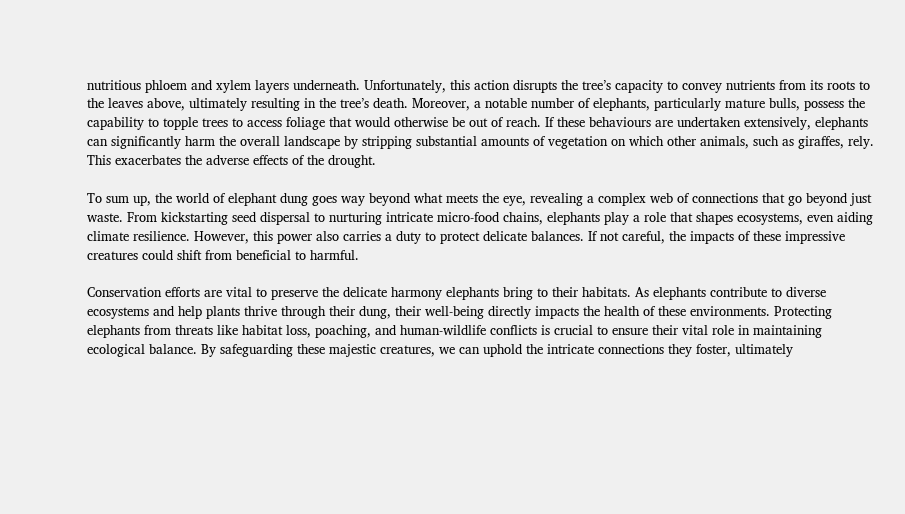nutritious phloem and xylem layers underneath. Unfortunately, this action disrupts the tree’s capacity to convey nutrients from its roots to the leaves above, ultimately resulting in the tree’s death. Moreover, a notable number of elephants, particularly mature bulls, possess the capability to topple trees to access foliage that would otherwise be out of reach. If these behaviours are undertaken extensively, elephants can significantly harm the overall landscape by stripping substantial amounts of vegetation on which other animals, such as giraffes, rely. This exacerbates the adverse effects of the drought.

To sum up, the world of elephant dung goes way beyond what meets the eye, revealing a complex web of connections that go beyond just waste. From kickstarting seed dispersal to nurturing intricate micro-food chains, elephants play a role that shapes ecosystems, even aiding climate resilience. However, this power also carries a duty to protect delicate balances. If not careful, the impacts of these impressive creatures could shift from beneficial to harmful.

Conservation efforts are vital to preserve the delicate harmony elephants bring to their habitats. As elephants contribute to diverse ecosystems and help plants thrive through their dung, their well-being directly impacts the health of these environments. Protecting elephants from threats like habitat loss, poaching, and human-wildlife conflicts is crucial to ensure their vital role in maintaining ecological balance. By safeguarding these majestic creatures, we can uphold the intricate connections they foster, ultimately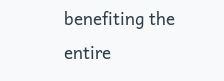benefiting the entire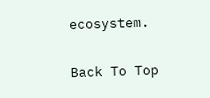ecosystem.


Back To Top